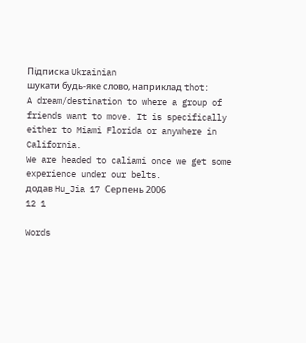Підписка Ukrainian
шукати будь-яке слово, наприклад thot:
A dream/destination to where a group of friends want to move. It is specifically either to Miami Florida or anywhere in California.
We are headed to caliami once we get some experience under our belts.
додав Hu_Jia 17 Серпень 2006
12 1

Words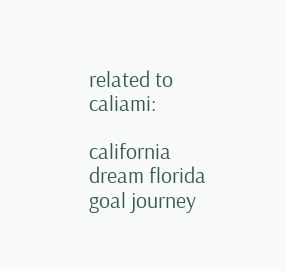related to caliami:

california dream florida goal journey